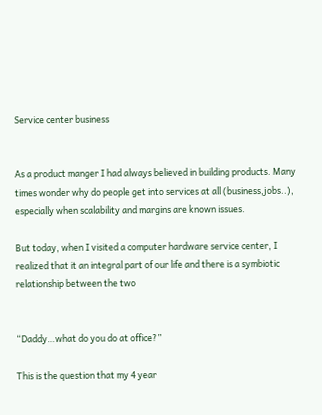Service center business


As a product manger I had always believed in building products. Many times wonder why do people get into services at all (business,jobs..), especially when scalability and margins are known issues.

But today, when I visited a computer hardware service center, I realized that it an integral part of our life and there is a symbiotic relationship between the two


“Daddy…what do you do at office?”

This is the question that my 4 year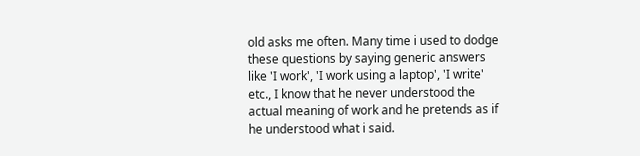old asks me often. Many time i used to dodge these questions by saying generic answers like 'I work', 'I work using a laptop', 'I write' etc., I know that he never understood the actual meaning of work and he pretends as if he understood what i said.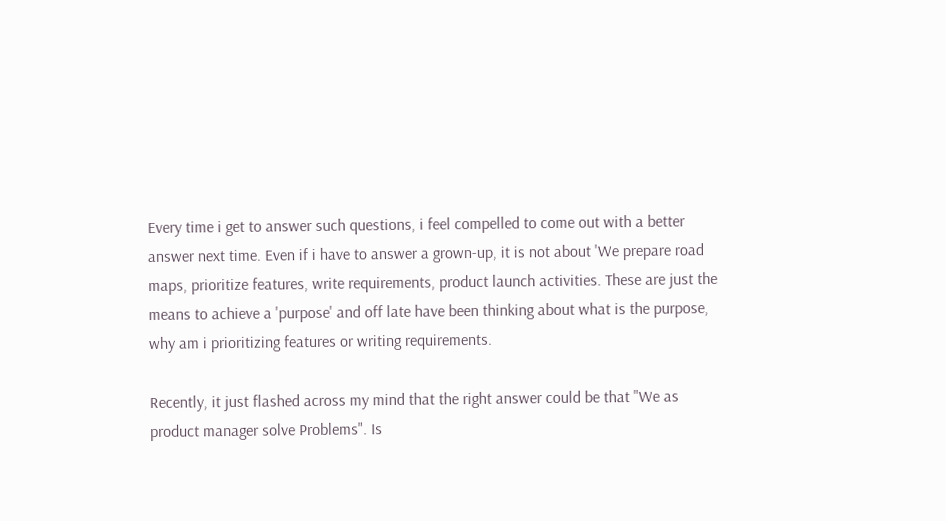Every time i get to answer such questions, i feel compelled to come out with a better answer next time. Even if i have to answer a grown-up, it is not about 'We prepare road maps, prioritize features, write requirements, product launch activities. These are just the means to achieve a 'purpose' and off late have been thinking about what is the purpose, why am i prioritizing features or writing requirements.

Recently, it just flashed across my mind that the right answer could be that "We as product manager solve Problems". Is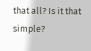that all? Is it that simple?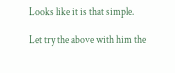Looks like it is that simple.

Let try the above with him the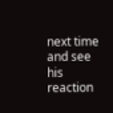next time and see his reaction